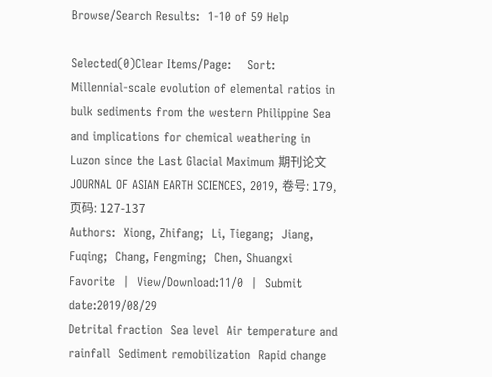Browse/Search Results:  1-10 of 59 Help

Selected(0)Clear Items/Page:    Sort:
Millennial-scale evolution of elemental ratios in bulk sediments from the western Philippine Sea and implications for chemical weathering in Luzon since the Last Glacial Maximum 期刊论文
JOURNAL OF ASIAN EARTH SCIENCES, 2019, 卷号: 179, 页码: 127-137
Authors:  Xiong, Zhifang;  Li, Tiegang;  Jiang, Fuqing;  Chang, Fengming;  Chen, Shuangxi
Favorite  |  View/Download:11/0  |  Submit date:2019/08/29
Detrital fraction  Sea level  Air temperature and rainfall  Sediment remobilization  Rapid change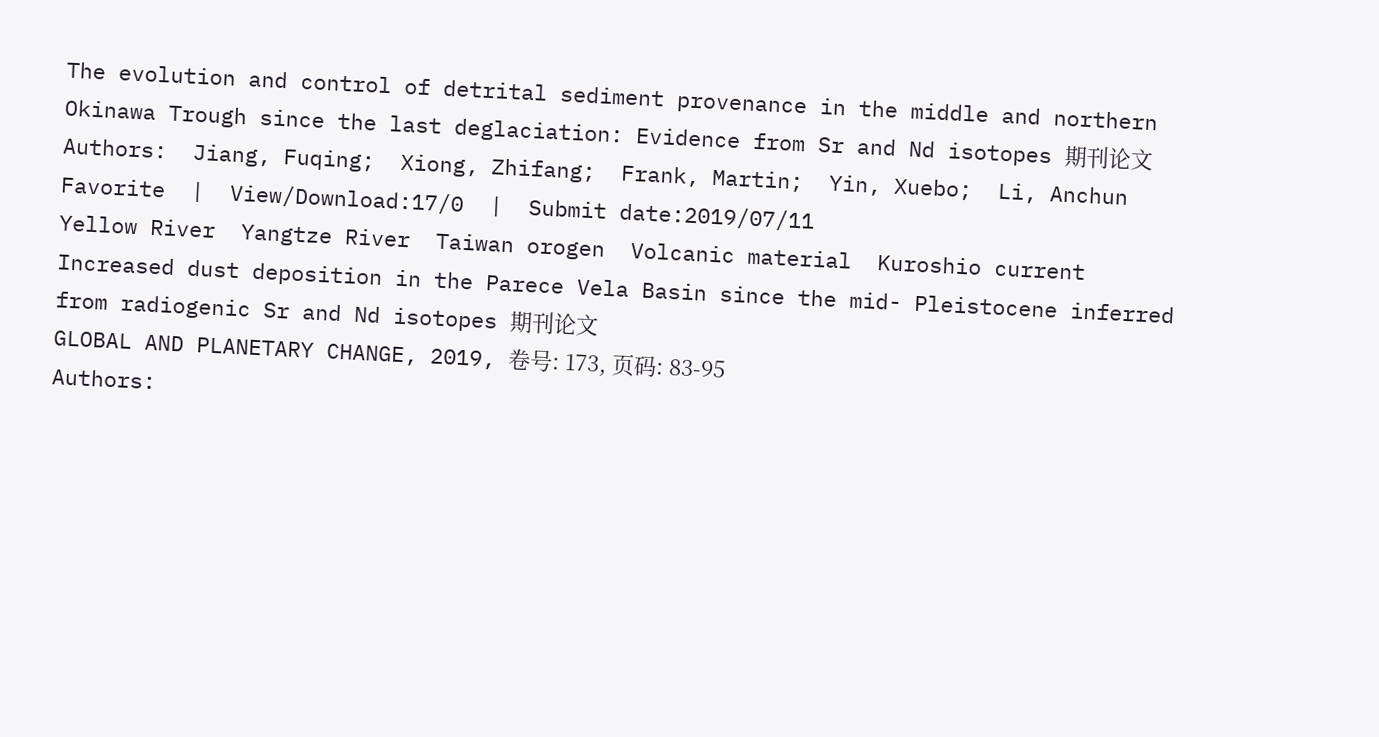The evolution and control of detrital sediment provenance in the middle and northern Okinawa Trough since the last deglaciation: Evidence from Sr and Nd isotopes 期刊论文
Authors:  Jiang, Fuqing;  Xiong, Zhifang;  Frank, Martin;  Yin, Xuebo;  Li, Anchun
Favorite  |  View/Download:17/0  |  Submit date:2019/07/11
Yellow River  Yangtze River  Taiwan orogen  Volcanic material  Kuroshio current
Increased dust deposition in the Parece Vela Basin since the mid- Pleistocene inferred from radiogenic Sr and Nd isotopes 期刊论文
GLOBAL AND PLANETARY CHANGE, 2019, 卷号: 173, 页码: 83-95
Authors: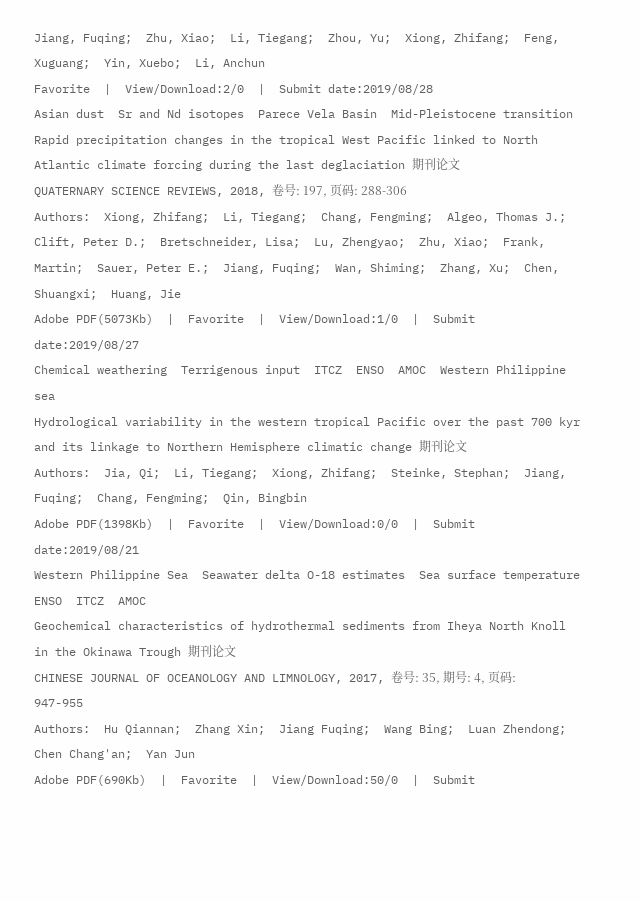Jiang, Fuqing;  Zhu, Xiao;  Li, Tiegang;  Zhou, Yu;  Xiong, Zhifang;  Feng, Xuguang;  Yin, Xuebo;  Li, Anchun
Favorite  |  View/Download:2/0  |  Submit date:2019/08/28
Asian dust  Sr and Nd isotopes  Parece Vela Basin  Mid-Pleistocene transition
Rapid precipitation changes in the tropical West Pacific linked to North Atlantic climate forcing during the last deglaciation 期刊论文
QUATERNARY SCIENCE REVIEWS, 2018, 卷号: 197, 页码: 288-306
Authors:  Xiong, Zhifang;  Li, Tiegang;  Chang, Fengming;  Algeo, Thomas J.;  Clift, Peter D.;  Bretschneider, Lisa;  Lu, Zhengyao;  Zhu, Xiao;  Frank, Martin;  Sauer, Peter E.;  Jiang, Fuqing;  Wan, Shiming;  Zhang, Xu;  Chen, Shuangxi;  Huang, Jie
Adobe PDF(5073Kb)  |  Favorite  |  View/Download:1/0  |  Submit date:2019/08/27
Chemical weathering  Terrigenous input  ITCZ  ENSO  AMOC  Western Philippine sea
Hydrological variability in the western tropical Pacific over the past 700 kyr and its linkage to Northern Hemisphere climatic change 期刊论文
Authors:  Jia, Qi;  Li, Tiegang;  Xiong, Zhifang;  Steinke, Stephan;  Jiang, Fuqing;  Chang, Fengming;  Qin, Bingbin
Adobe PDF(1398Kb)  |  Favorite  |  View/Download:0/0  |  Submit date:2019/08/21
Western Philippine Sea  Seawater delta O-18 estimates  Sea surface temperature  ENSO  ITCZ  AMOC
Geochemical characteristics of hydrothermal sediments from Iheya North Knoll in the Okinawa Trough 期刊论文
CHINESE JOURNAL OF OCEANOLOGY AND LIMNOLOGY, 2017, 卷号: 35, 期号: 4, 页码: 947-955
Authors:  Hu Qiannan;  Zhang Xin;  Jiang Fuqing;  Wang Bing;  Luan Zhendong;  Chen Chang'an;  Yan Jun
Adobe PDF(690Kb)  |  Favorite  |  View/Download:50/0  |  Submit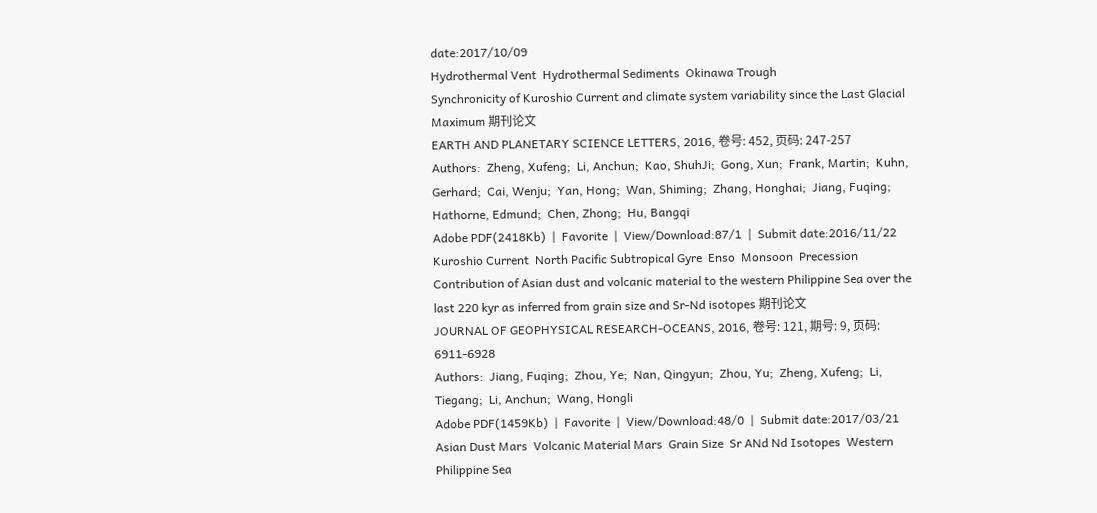date:2017/10/09
Hydrothermal Vent  Hydrothermal Sediments  Okinawa Trough
Synchronicity of Kuroshio Current and climate system variability since the Last Glacial Maximum 期刊论文
EARTH AND PLANETARY SCIENCE LETTERS, 2016, 卷号: 452, 页码: 247-257
Authors:  Zheng, Xufeng;  Li, Anchun;  Kao, ShuhJi;  Gong, Xun;  Frank, Martin;  Kuhn, Gerhard;  Cai, Wenju;  Yan, Hong;  Wan, Shiming;  Zhang, Honghai;  Jiang, Fuqing;  Hathorne, Edmund;  Chen, Zhong;  Hu, Bangqi
Adobe PDF(2418Kb)  |  Favorite  |  View/Download:87/1  |  Submit date:2016/11/22
Kuroshio Current  North Pacific Subtropical Gyre  Enso  Monsoon  Precession
Contribution of Asian dust and volcanic material to the western Philippine Sea over the last 220 kyr as inferred from grain size and Sr-Nd isotopes 期刊论文
JOURNAL OF GEOPHYSICAL RESEARCH-OCEANS, 2016, 卷号: 121, 期号: 9, 页码: 6911-6928
Authors:  Jiang, Fuqing;  Zhou, Ye;  Nan, Qingyun;  Zhou, Yu;  Zheng, Xufeng;  Li, Tiegang;  Li, Anchun;  Wang, Hongli
Adobe PDF(1459Kb)  |  Favorite  |  View/Download:48/0  |  Submit date:2017/03/21
Asian Dust Mars  Volcanic Material Mars  Grain Size  Sr ANd Nd Isotopes  Western Philippine Sea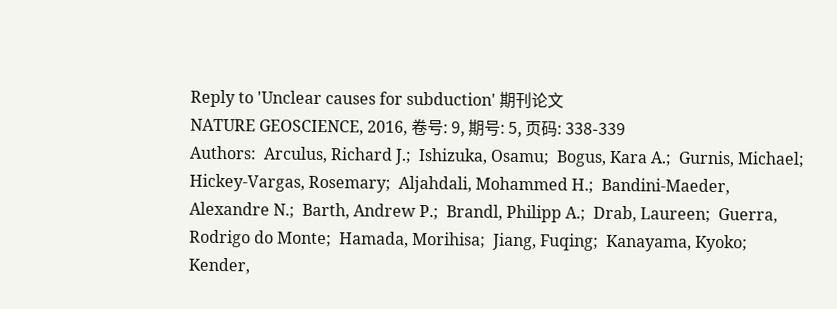Reply to 'Unclear causes for subduction' 期刊论文
NATURE GEOSCIENCE, 2016, 卷号: 9, 期号: 5, 页码: 338-339
Authors:  Arculus, Richard J.;  Ishizuka, Osamu;  Bogus, Kara A.;  Gurnis, Michael;  Hickey-Vargas, Rosemary;  Aljahdali, Mohammed H.;  Bandini-Maeder, Alexandre N.;  Barth, Andrew P.;  Brandl, Philipp A.;  Drab, Laureen;  Guerra, Rodrigo do Monte;  Hamada, Morihisa;  Jiang, Fuqing;  Kanayama, Kyoko;  Kender,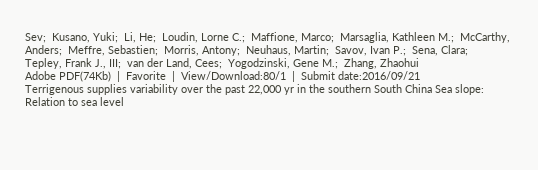Sev;  Kusano, Yuki;  Li, He;  Loudin, Lorne C.;  Maffione, Marco;  Marsaglia, Kathleen M.;  McCarthy, Anders;  Meffre, Sebastien;  Morris, Antony;  Neuhaus, Martin;  Savov, Ivan P.;  Sena, Clara;  Tepley, Frank J., III;  van der Land, Cees;  Yogodzinski, Gene M.;  Zhang, Zhaohui
Adobe PDF(74Kb)  |  Favorite  |  View/Download:80/1  |  Submit date:2016/09/21
Terrigenous supplies variability over the past 22,000 yr in the southern South China Sea slope: Relation to sea level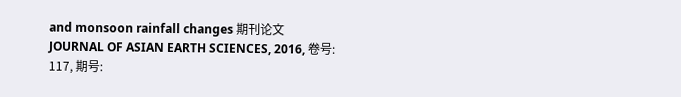and monsoon rainfall changes 期刊论文
JOURNAL OF ASIAN EARTH SCIENCES, 2016, 卷号: 117, 期号: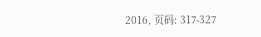2016, 页码: 317-327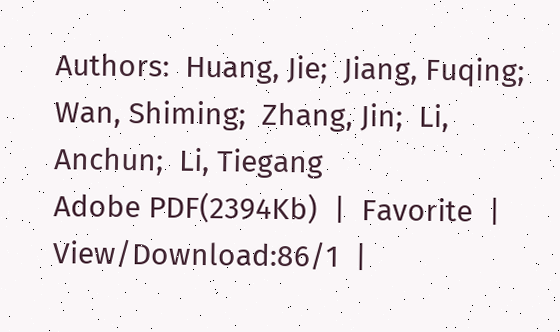Authors:  Huang, Jie;  Jiang, Fuqing;  Wan, Shiming;  Zhang, Jin;  Li, Anchun;  Li, Tiegang
Adobe PDF(2394Kb)  |  Favorite  |  View/Download:86/1  |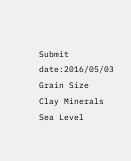Submit date:2016/05/03
Grain Size  Clay Minerals  Sea Level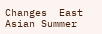Changes  East Asian Summer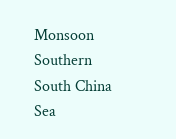Monsoon  Southern South China Sea